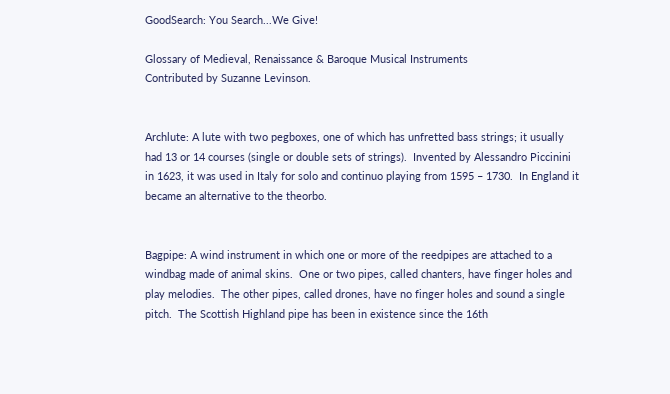GoodSearch: You Search...We Give!

Glossary of Medieval, Renaissance & Baroque Musical Instruments
Contributed by Suzanne Levinson.


Archlute: A lute with two pegboxes, one of which has unfretted bass strings; it usually had 13 or 14 courses (single or double sets of strings).  Invented by Alessandro Piccinini in 1623, it was used in Italy for solo and continuo playing from 1595 – 1730.  In England it became an alternative to the theorbo.


Bagpipe: A wind instrument in which one or more of the reedpipes are attached to a windbag made of animal skins.  One or two pipes, called chanters, have finger holes and play melodies.  The other pipes, called drones, have no finger holes and sound a single pitch.  The Scottish Highland pipe has been in existence since the 16th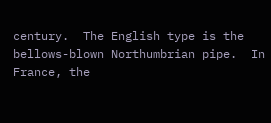century.  The English type is the bellows-blown Northumbrian pipe.  In France, the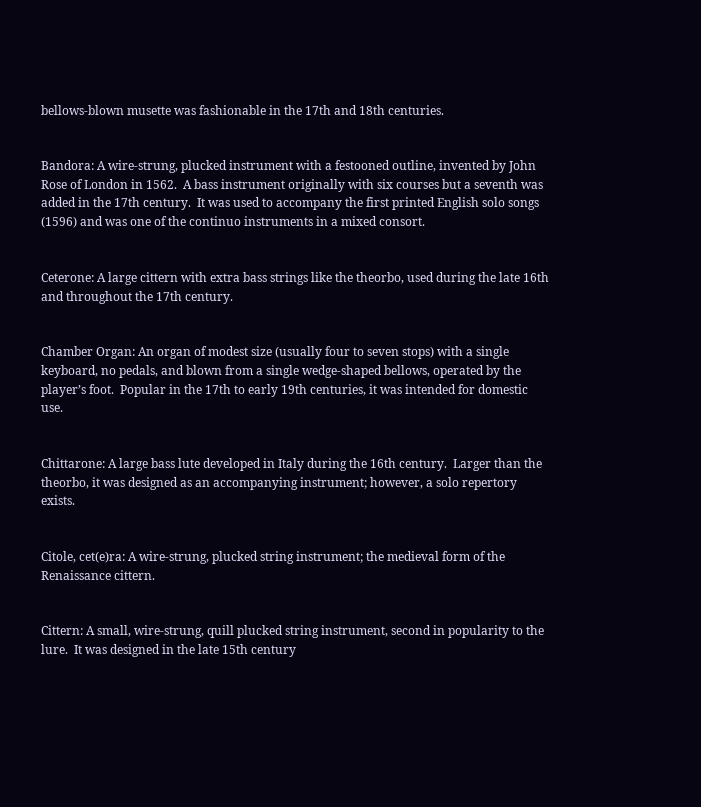bellows-blown musette was fashionable in the 17th and 18th centuries.


Bandora: A wire-strung, plucked instrument with a festooned outline, invented by John Rose of London in 1562.  A bass instrument originally with six courses but a seventh was added in the 17th century.  It was used to accompany the first printed English solo songs (1596) and was one of the continuo instruments in a mixed consort.


Ceterone: A large cittern with extra bass strings like the theorbo, used during the late 16th and throughout the 17th century.


Chamber Organ: An organ of modest size (usually four to seven stops) with a single keyboard, no pedals, and blown from a single wedge-shaped bellows, operated by the player’s foot.  Popular in the 17th to early 19th centuries, it was intended for domestic use.


Chittarone: A large bass lute developed in Italy during the 16th century.  Larger than the theorbo, it was designed as an accompanying instrument; however, a solo repertory exists.


Citole, cet(e)ra: A wire-strung, plucked string instrument; the medieval form of the Renaissance cittern.


Cittern: A small, wire-strung, quill plucked string instrument, second in popularity to the lure.  It was designed in the late 15th century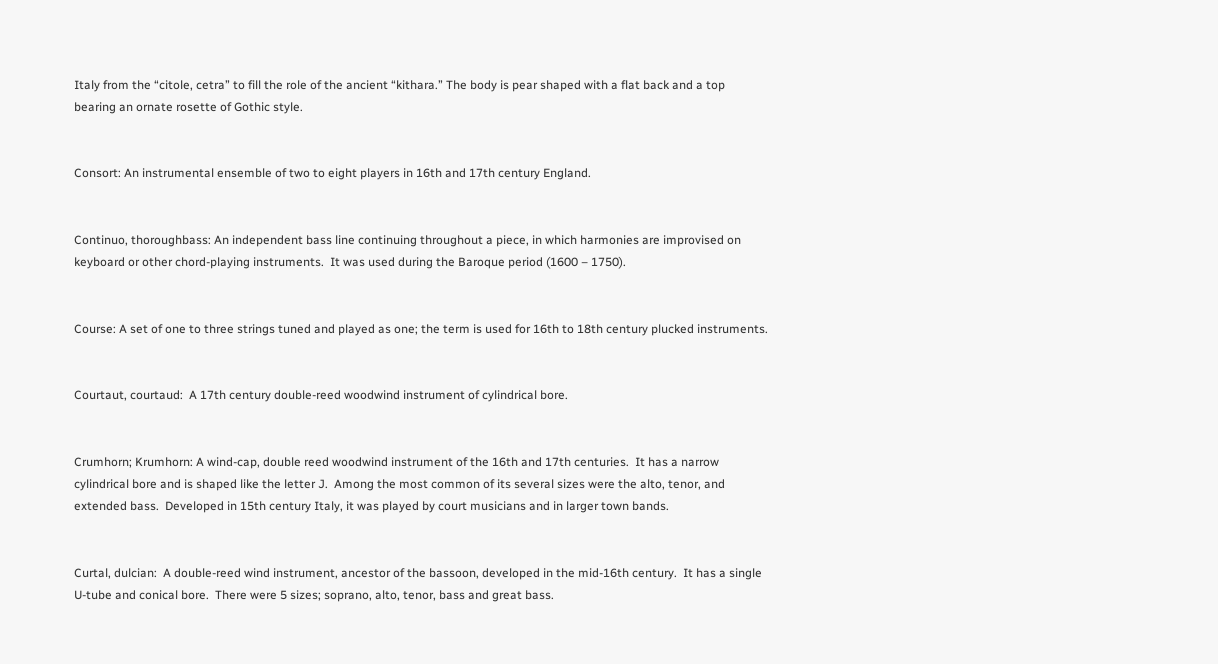Italy from the “citole, cetra” to fill the role of the ancient “kithara.” The body is pear shaped with a flat back and a top bearing an ornate rosette of Gothic style.


Consort: An instrumental ensemble of two to eight players in 16th and 17th century England.


Continuo, thoroughbass: An independent bass line continuing throughout a piece, in which harmonies are improvised on keyboard or other chord-playing instruments.  It was used during the Baroque period (1600 – 1750).


Course: A set of one to three strings tuned and played as one; the term is used for 16th to 18th century plucked instruments.


Courtaut, courtaud:  A 17th century double-reed woodwind instrument of cylindrical bore.


Crumhorn; Krumhorn: A wind-cap, double reed woodwind instrument of the 16th and 17th centuries.  It has a narrow cylindrical bore and is shaped like the letter J.  Among the most common of its several sizes were the alto, tenor, and extended bass.  Developed in 15th century Italy, it was played by court musicians and in larger town bands.


Curtal, dulcian:  A double-reed wind instrument, ancestor of the bassoon, developed in the mid-16th century.  It has a single U-tube and conical bore.  There were 5 sizes; soprano, alto, tenor, bass and great bass.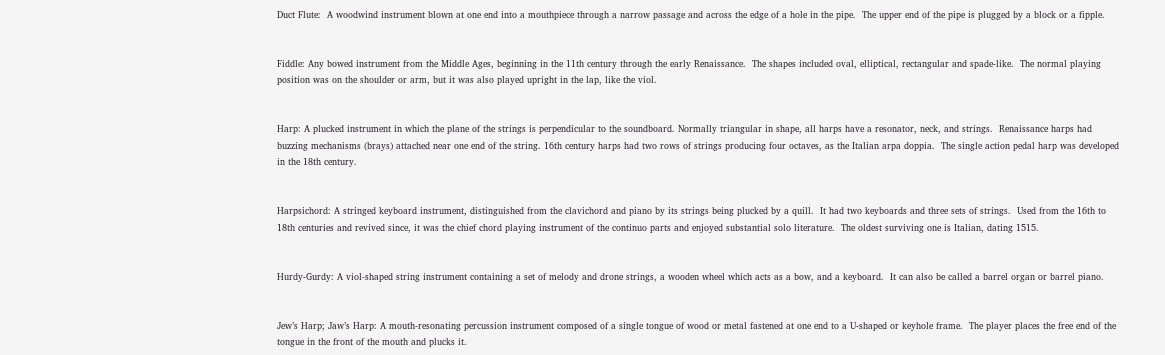Duct Flute:  A woodwind instrument blown at one end into a mouthpiece through a narrow passage and across the edge of a hole in the pipe.  The upper end of the pipe is plugged by a block or a fipple.


Fiddle: Any bowed instrument from the Middle Ages, beginning in the 11th century through the early Renaissance.  The shapes included oval, elliptical, rectangular and spade-like.  The normal playing position was on the shoulder or arm, but it was also played upright in the lap, like the viol.


Harp: A plucked instrument in which the plane of the strings is perpendicular to the soundboard. Normally triangular in shape, all harps have a resonator, neck, and strings.  Renaissance harps had buzzing mechanisms (brays) attached near one end of the string. 16th century harps had two rows of strings producing four octaves, as the Italian arpa doppia.  The single action pedal harp was developed in the 18th century.


Harpsichord: A stringed keyboard instrument, distinguished from the clavichord and piano by its strings being plucked by a quill.  It had two keyboards and three sets of strings.  Used from the 16th to 18th centuries and revived since, it was the chief chord playing instrument of the continuo parts and enjoyed substantial solo literature.  The oldest surviving one is Italian, dating 1515.


Hurdy-Gurdy: A viol-shaped string instrument containing a set of melody and drone strings, a wooden wheel which acts as a bow, and a keyboard.  It can also be called a barrel organ or barrel piano.


Jew’s Harp; Jaw’s Harp: A mouth-resonating percussion instrument composed of a single tongue of wood or metal fastened at one end to a U-shaped or keyhole frame.  The player places the free end of the tongue in the front of the mouth and plucks it.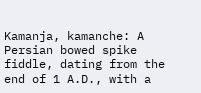Kamanja, kamanche: A Persian bowed spike fiddle, dating from the end of 1 A.D., with a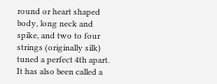round or heart shaped body, long neck and spike, and two to four strings (originally silk) tuned a perfect 4th apart.  It has also been called a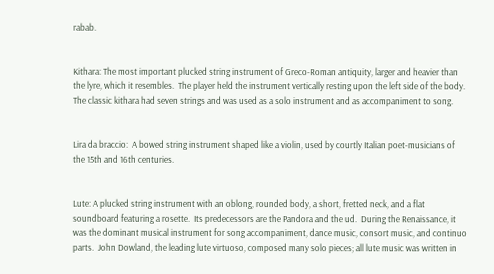rabab.


Kithara: The most important plucked string instrument of Greco-Roman antiquity, larger and heavier than the lyre, which it resembles.  The player held the instrument vertically resting upon the left side of the body.   The classic kithara had seven strings and was used as a solo instrument and as accompaniment to song.


Lira da braccio:  A bowed string instrument shaped like a violin, used by courtly Italian poet-musicians of the 15th and 16th centuries.


Lute: A plucked string instrument with an oblong, rounded body, a short, fretted neck, and a flat soundboard featuring a rosette.  Its predecessors are the Pandora and the ud.  During the Renaissance, it was the dominant musical instrument for song accompaniment, dance music, consort music, and continuo parts.  John Dowland, the leading lute virtuoso, composed many solo pieces; all lute music was written in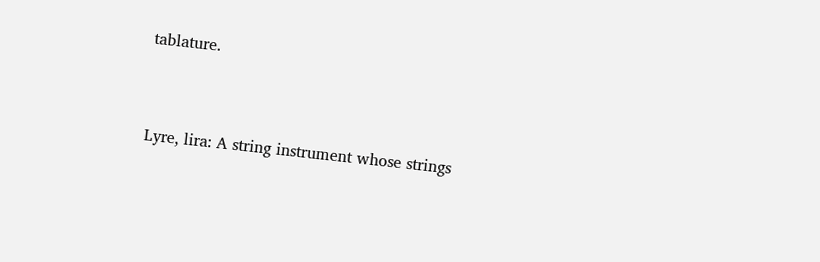tablature.


Lyre, lira: A string instrument whose strings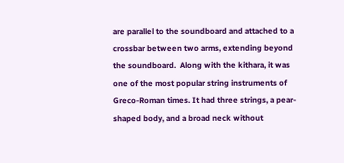are parallel to the soundboard and attached to a crossbar between two arms, extending beyond the soundboard.  Along with the kithara, it was one of the most popular string instruments of Greco-Roman times. It had three strings, a pear-shaped body, and a broad neck without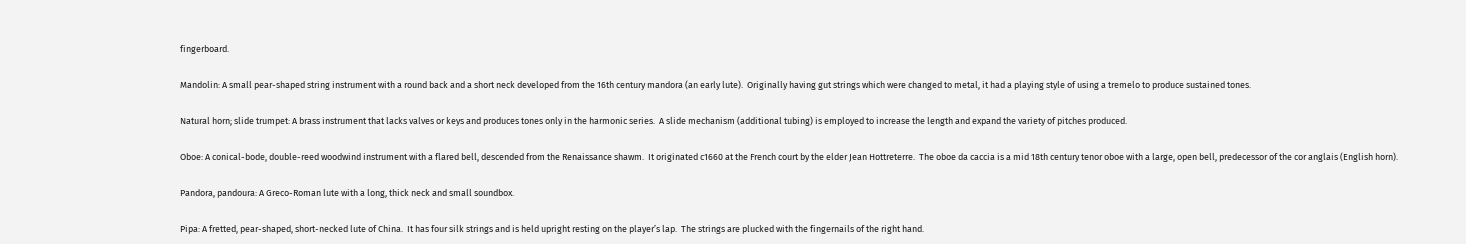fingerboard.


Mandolin: A small pear-shaped string instrument with a round back and a short neck developed from the 16th century mandora (an early lute).  Originally having gut strings which were changed to metal, it had a playing style of using a tremelo to produce sustained tones.


Natural horn; slide trumpet: A brass instrument that lacks valves or keys and produces tones only in the harmonic series.  A slide mechanism (additional tubing) is employed to increase the length and expand the variety of pitches produced.


Oboe: A conical-bode, double-reed woodwind instrument with a flared bell, descended from the Renaissance shawm.  It originated c1660 at the French court by the elder Jean Hottreterre.  The oboe da caccia is a mid 18th century tenor oboe with a large, open bell, predecessor of the cor anglais (English horn).


Pandora, pandoura: A Greco-Roman lute with a long, thick neck and small soundbox.


Pipa: A fretted, pear-shaped, short-necked lute of China.  It has four silk strings and is held upright resting on the player’s lap.  The strings are plucked with the fingernails of the right hand.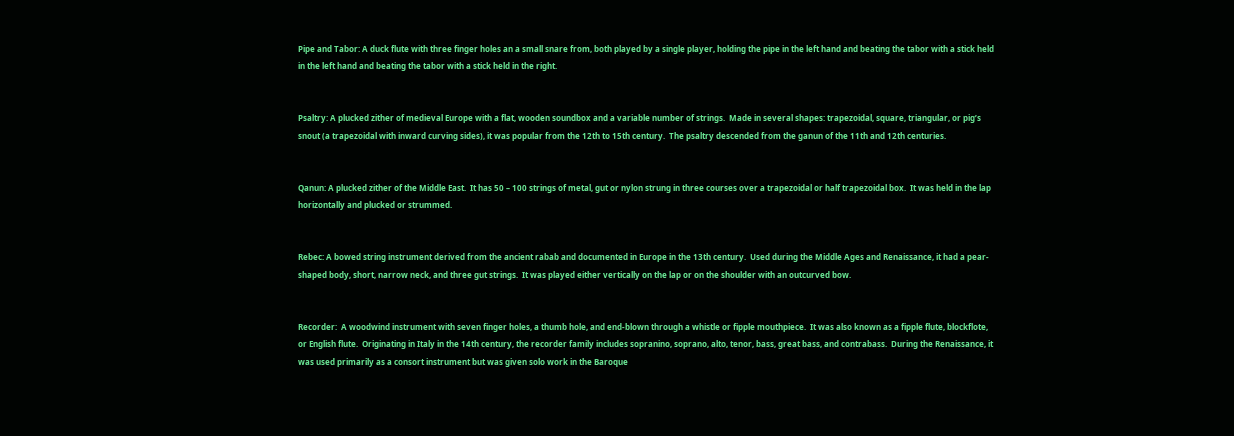Pipe and Tabor: A duck flute with three finger holes an a small snare from, both played by a single player, holding the pipe in the left hand and beating the tabor with a stick held in the left hand and beating the tabor with a stick held in the right.


Psaltry: A plucked zither of medieval Europe with a flat, wooden soundbox and a variable number of strings.  Made in several shapes: trapezoidal, square, triangular, or pig’s snout (a trapezoidal with inward curving sides), it was popular from the 12th to 15th century.  The psaltry descended from the ganun of the 11th and 12th centuries.


Qanun: A plucked zither of the Middle East.  It has 50 – 100 strings of metal, gut or nylon strung in three courses over a trapezoidal or half trapezoidal box.  It was held in the lap horizontally and plucked or strummed.


Rebec: A bowed string instrument derived from the ancient rabab and documented in Europe in the 13th century.  Used during the Middle Ages and Renaissance, it had a pear-shaped body, short, narrow neck, and three gut strings.  It was played either vertically on the lap or on the shoulder with an outcurved bow.


Recorder:  A woodwind instrument with seven finger holes, a thumb hole, and end-blown through a whistle or fipple mouthpiece.  It was also known as a fipple flute, blockflote, or English flute.  Originating in Italy in the 14th century, the recorder family includes sopranino, soprano, alto, tenor, bass, great bass, and contrabass.  During the Renaissance, it was used primarily as a consort instrument but was given solo work in the Baroque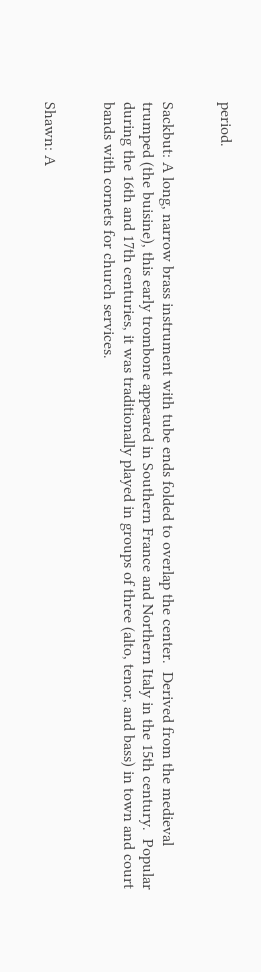period.


Sackbut: A long, narrow brass instrument with tube ends folded to overlap the center.  Derived from the medieval trumped (the buisine), this early trombone appeared in Southern France and Northern Italy in the 15th century.  Popular during the 16th and 17th centuries, it was traditionally played in groups of three (alto, tenor, and bass) in town and court bands with cornets for church services.


Shawn: A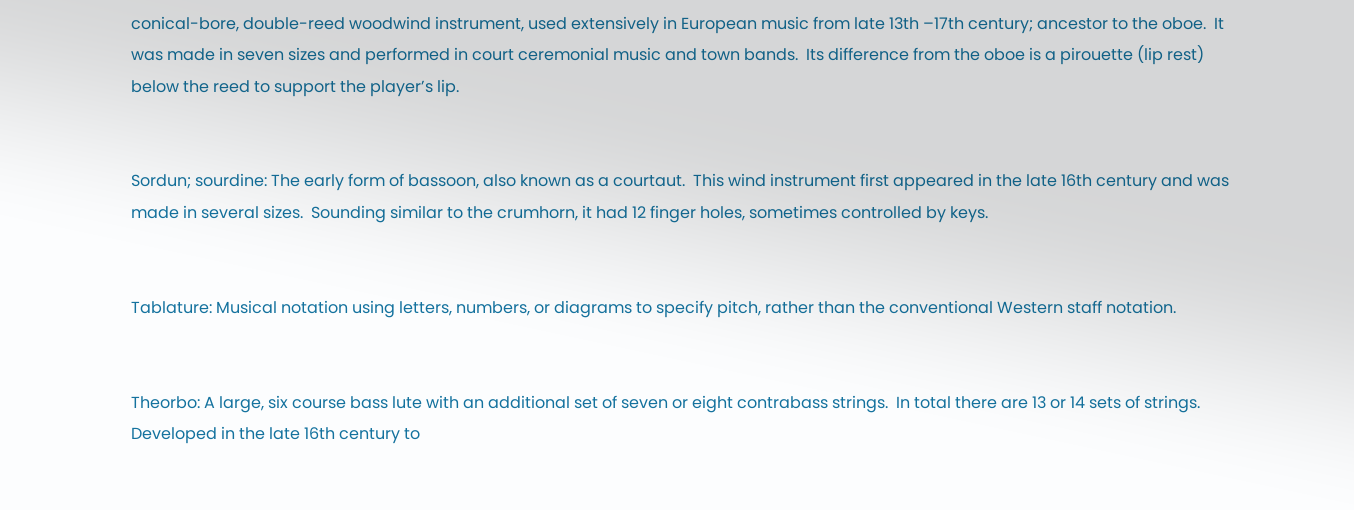conical-bore, double-reed woodwind instrument, used extensively in European music from late 13th –17th century; ancestor to the oboe.  It was made in seven sizes and performed in court ceremonial music and town bands.  Its difference from the oboe is a pirouette (lip rest) below the reed to support the player’s lip.


Sordun; sourdine: The early form of bassoon, also known as a courtaut.  This wind instrument first appeared in the late 16th century and was made in several sizes.  Sounding similar to the crumhorn, it had 12 finger holes, sometimes controlled by keys.


Tablature: Musical notation using letters, numbers, or diagrams to specify pitch, rather than the conventional Western staff notation.


Theorbo: A large, six course bass lute with an additional set of seven or eight contrabass strings.  In total there are 13 or 14 sets of strings.  Developed in the late 16th century to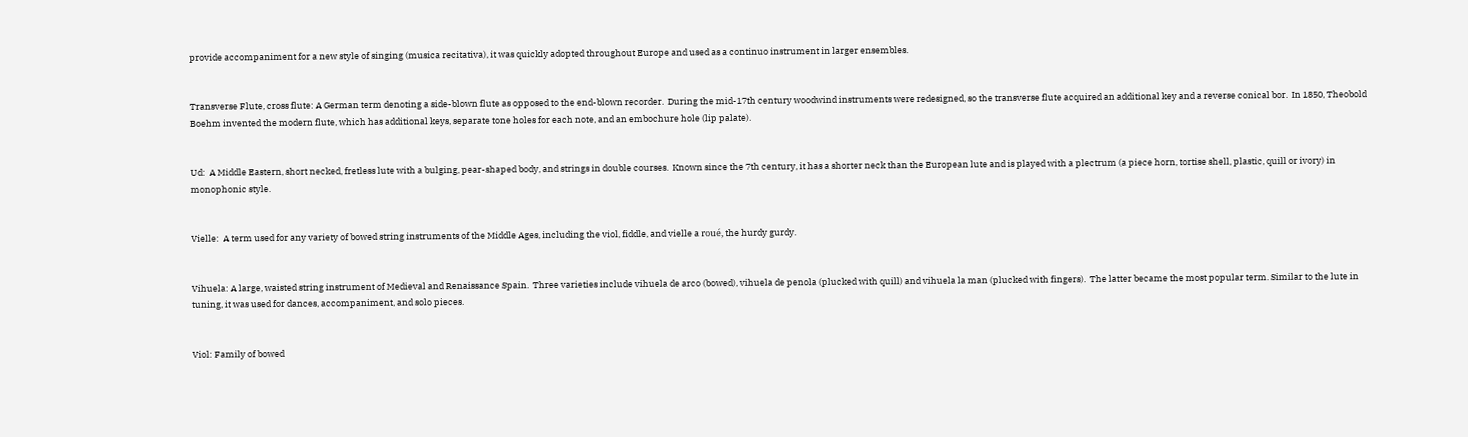provide accompaniment for a new style of singing (musica recitativa), it was quickly adopted throughout Europe and used as a continuo instrument in larger ensembles.


Transverse Flute, cross flute: A German term denoting a side-blown flute as opposed to the end-blown recorder.  During the mid-17th century woodwind instruments were redesigned, so the transverse flute acquired an additional key and a reverse conical bor.  In 1850, Theobold Boehm invented the modern flute, which has additional keys, separate tone holes for each note, and an embochure hole (lip palate).


Ud:  A Middle Eastern, short necked, fretless lute with a bulging, pear-shaped body, and strings in double courses.  Known since the 7th century, it has a shorter neck than the European lute and is played with a plectrum (a piece horn, tortise shell, plastic, quill or ivory) in monophonic style.


Vielle:  A term used for any variety of bowed string instruments of the Middle Ages, including the viol, fiddle, and vielle a roué, the hurdy gurdy.


Vihuela: A large, waisted string instrument of Medieval and Renaissance Spain.  Three varieties include vihuela de arco (bowed), vihuela de penola (plucked with quill) and vihuela la man (plucked with fingers).  The latter became the most popular term. Similar to the lute in tuning, it was used for dances, accompaniment, and solo pieces.


Viol: Family of bowed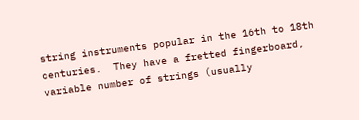string instruments popular in the 16th to 18th centuries.  They have a fretted fingerboard, variable number of strings (usually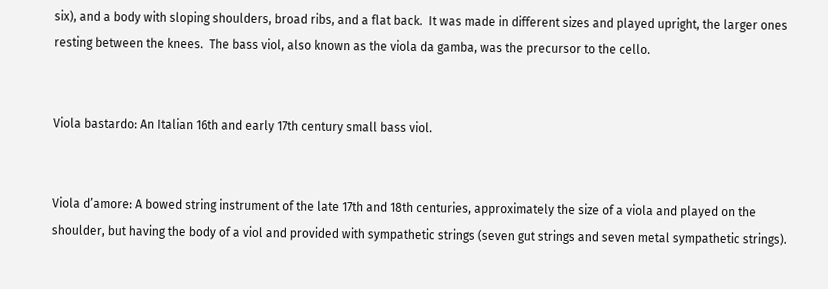six), and a body with sloping shoulders, broad ribs, and a flat back.  It was made in different sizes and played upright, the larger ones resting between the knees.  The bass viol, also known as the viola da gamba, was the precursor to the cello.


Viola bastardo: An Italian 16th and early 17th century small bass viol.


Viola d’amore: A bowed string instrument of the late 17th and 18th centuries, approximately the size of a viola and played on the shoulder, but having the body of a viol and provided with sympathetic strings (seven gut strings and seven metal sympathetic strings).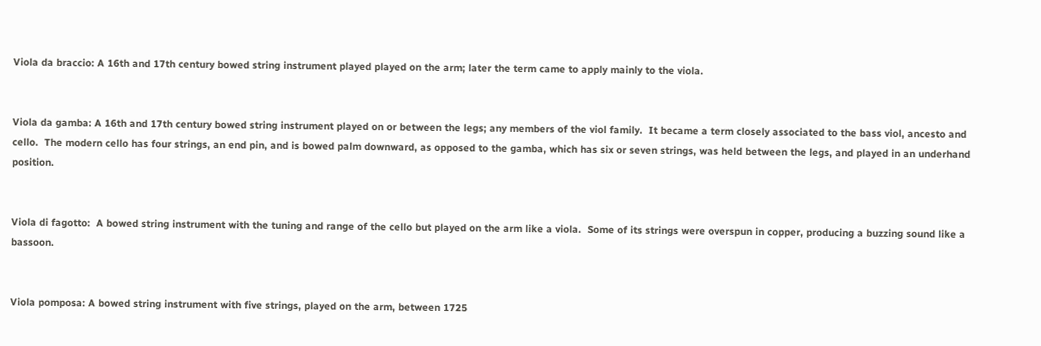Viola da braccio: A 16th and 17th century bowed string instrument played played on the arm; later the term came to apply mainly to the viola.


Viola da gamba: A 16th and 17th century bowed string instrument played on or between the legs; any members of the viol family.  It became a term closely associated to the bass viol, ancesto and cello.  The modern cello has four strings, an end pin, and is bowed palm downward, as opposed to the gamba, which has six or seven strings, was held between the legs, and played in an underhand position.


Viola di fagotto:  A bowed string instrument with the tuning and range of the cello but played on the arm like a viola.  Some of its strings were overspun in copper, producing a buzzing sound like a bassoon.


Viola pomposa: A bowed string instrument with five strings, played on the arm, between 1725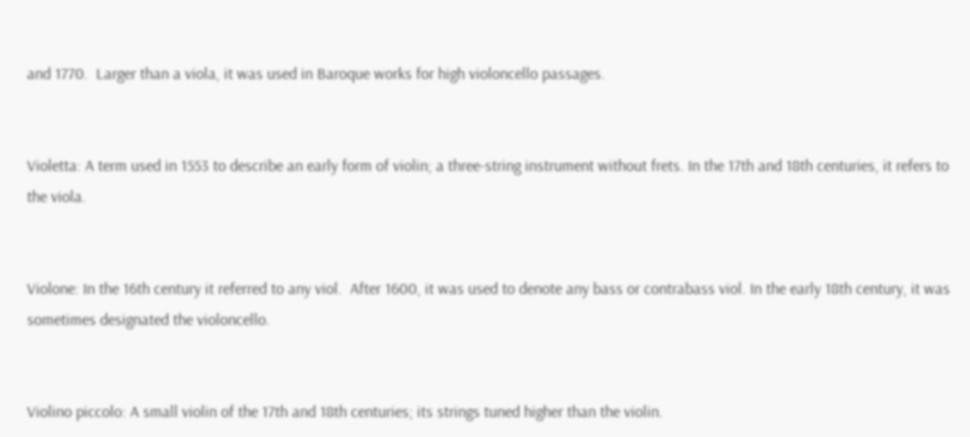and 1770.  Larger than a viola, it was used in Baroque works for high violoncello passages.


Violetta: A term used in 1553 to describe an early form of violin; a three-string instrument without frets. In the 17th and 18th centuries, it refers to the viola.


Violone: In the 16th century it referred to any viol.  After 1600, it was used to denote any bass or contrabass viol. In the early 18th century, it was sometimes designated the violoncello.


Violino piccolo: A small violin of the 17th and 18th centuries; its strings tuned higher than the violin.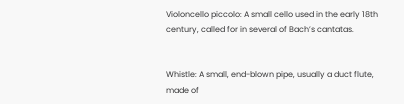Violoncello piccolo: A small cello used in the early 18th century, called for in several of Bach’s cantatas.


Whistle: A small, end-blown pipe, usually a duct flute, made of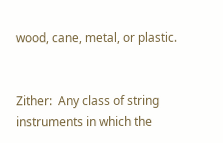wood, cane, metal, or plastic.


Zither:  Any class of string instruments in which the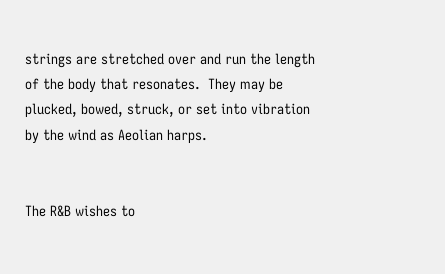strings are stretched over and run the length of the body that resonates.  They may be plucked, bowed, struck, or set into vibration by the wind as Aeolian harps.


The R&B wishes to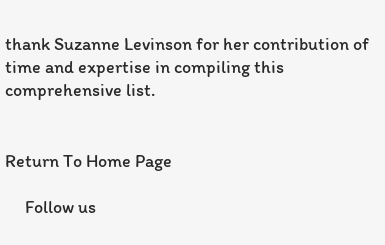thank Suzanne Levinson for her contribution of time and expertise in compiling this comprehensive list.


Return To Home Page

     Follow us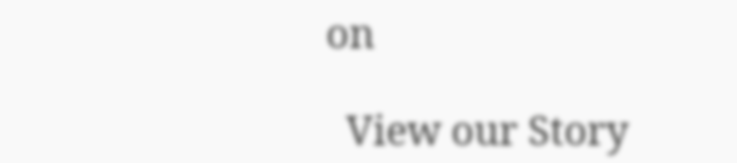on

  View our Story